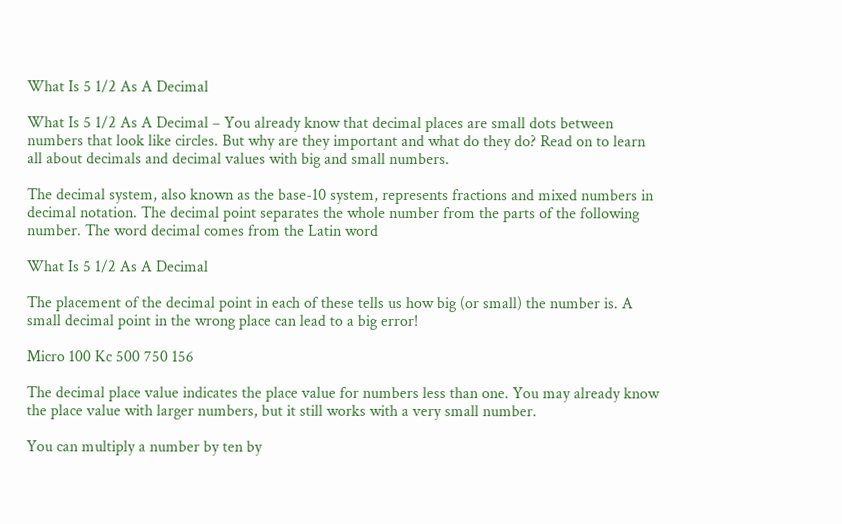What Is 5 1/2 As A Decimal

What Is 5 1/2 As A Decimal – You already know that decimal places are small dots between numbers that look like circles. But why are they important and what do they do? Read on to learn all about decimals and decimal values with big and small numbers.

The decimal system, also known as the base-10 system, represents fractions and mixed numbers in decimal notation. The decimal point separates the whole number from the parts of the following number. The word decimal comes from the Latin word

What Is 5 1/2 As A Decimal

The placement of the decimal point in each of these tells us how big (or small) the number is. A small decimal point in the wrong place can lead to a big error!

Micro 100 Kc 500 750 156

The decimal place value indicates the place value for numbers less than one. You may already know the place value with larger numbers, but it still works with a very small number.

You can multiply a number by ten by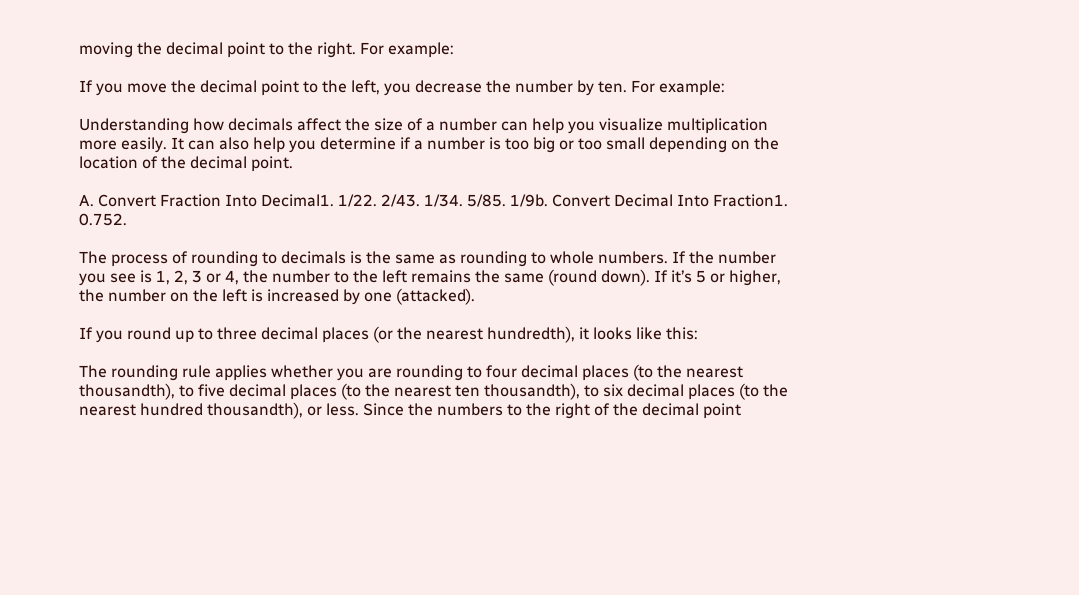moving the decimal point to the right. For example:

If you move the decimal point to the left, you decrease the number by ten. For example:

Understanding how decimals affect the size of a number can help you visualize multiplication more easily. It can also help you determine if a number is too big or too small depending on the location of the decimal point.

A. Convert Fraction Into Decimal1. 1/22. 2/43. 1/34. 5/85. 1/9b. Convert Decimal Into Fraction1. 0.752.

The process of rounding to decimals is the same as rounding to whole numbers. If the number you see is 1, 2, 3 or 4, the number to the left remains the same (round down). If it’s 5 or higher, the number on the left is increased by one (attacked).

If you round up to three decimal places (or the nearest hundredth), it looks like this:

The rounding rule applies whether you are rounding to four decimal places (to the nearest thousandth), to five decimal places (to the nearest ten thousandth), to six decimal places (to the nearest hundred thousandth), or less. Since the numbers to the right of the decimal point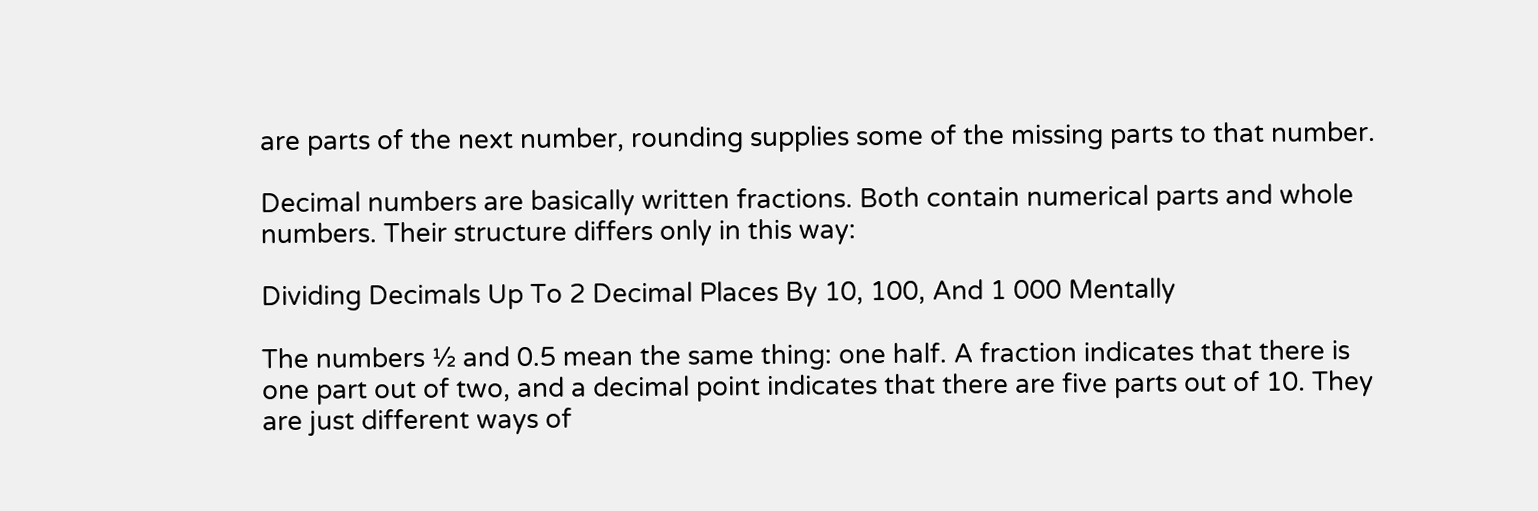are parts of the next number, rounding supplies some of the missing parts to that number.

Decimal numbers are basically written fractions. Both contain numerical parts and whole numbers. Their structure differs only in this way:

Dividing Decimals Up To 2 Decimal Places By 10, 100, And 1 000 Mentally

The numbers ½ and 0.5 mean the same thing: one half. A fraction indicates that there is one part out of two, and a decimal point indicates that there are five parts out of 10. They are just different ways of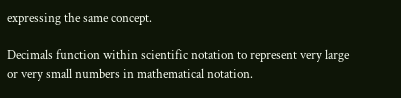expressing the same concept.

Decimals function within scientific notation to represent very large or very small numbers in mathematical notation.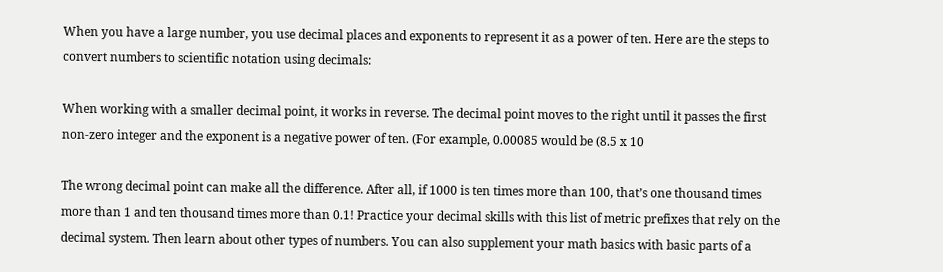When you have a large number, you use decimal places and exponents to represent it as a power of ten. Here are the steps to convert numbers to scientific notation using decimals:

When working with a smaller decimal point, it works in reverse. The decimal point moves to the right until it passes the first non-zero integer and the exponent is a negative power of ten. (For example, 0.00085 would be (8.5 x 10

The wrong decimal point can make all the difference. After all, if 1000 is ten times more than 100, that’s one thousand times more than 1 and ten thousand times more than 0.1! Practice your decimal skills with this list of metric prefixes that rely on the decimal system. Then learn about other types of numbers. You can also supplement your math basics with basic parts of a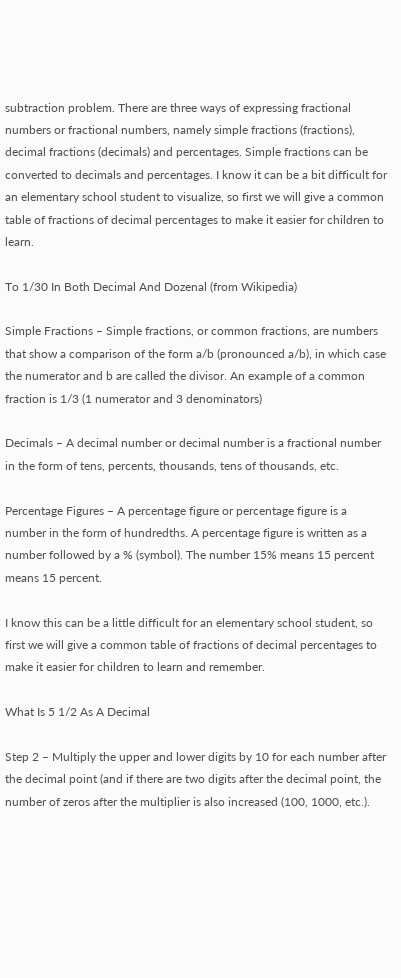subtraction problem. There are three ways of expressing fractional numbers or fractional numbers, namely simple fractions (fractions), decimal fractions (decimals) and percentages. Simple fractions can be converted to decimals and percentages. I know it can be a bit difficult for an elementary school student to visualize, so first we will give a common table of fractions of decimal percentages to make it easier for children to learn.

To 1/30 In Both Decimal And Dozenal (from Wikipedia)

Simple Fractions – Simple fractions, or common fractions, are numbers that show a comparison of the form a/b (pronounced a/b), in which case the numerator and b are called the divisor. An example of a common fraction is 1/3 (1 numerator and 3 denominators)

Decimals – A decimal number or decimal number is a fractional number in the form of tens, percents, thousands, tens of thousands, etc.

Percentage Figures – A percentage figure or percentage figure is a number in the form of hundredths. A percentage figure is written as a number followed by a % (symbol). The number 15% means 15 percent means 15 percent.

I know this can be a little difficult for an elementary school student, so first we will give a common table of fractions of decimal percentages to make it easier for children to learn and remember.

What Is 5 1/2 As A Decimal

Step 2 – Multiply the upper and lower digits by 10 for each number after the decimal point (and if there are two digits after the decimal point, the number of zeros after the multiplier is also increased (100, 1000, etc.).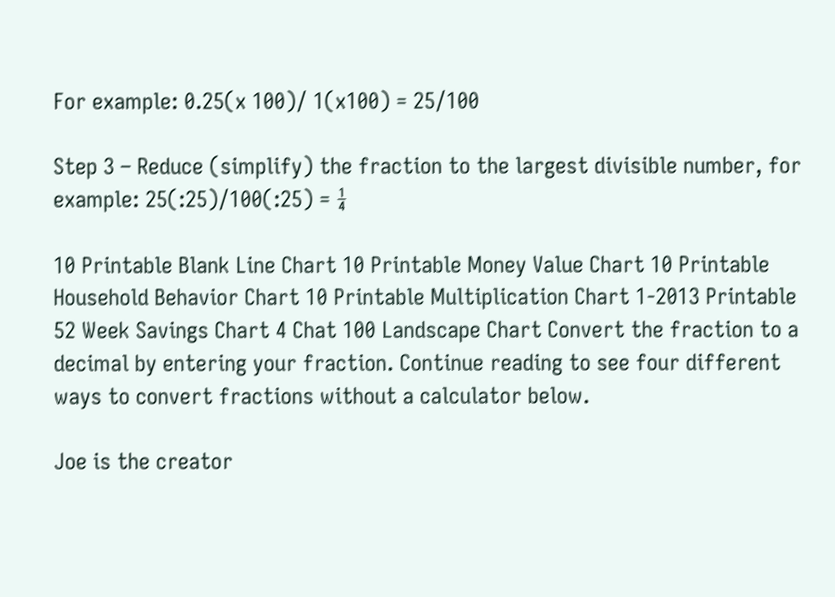For example: 0.25(x 100)/ 1(x100) = 25/100

Step 3 – Reduce (simplify) the fraction to the largest divisible number, for example: 25(:25)/100(:25) = ¼

10 Printable Blank Line Chart 10 Printable Money Value Chart 10 Printable Household Behavior Chart 10 Printable Multiplication Chart 1-2013 Printable 52 Week Savings Chart 4 Chat 100 Landscape Chart Convert the fraction to a decimal by entering your fraction. Continue reading to see four different ways to convert fractions without a calculator below.

Joe is the creator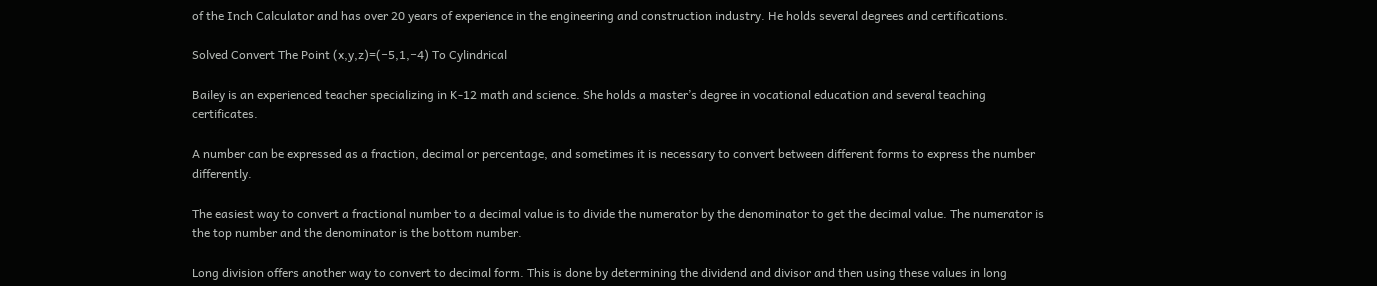of the Inch Calculator and has over 20 years of experience in the engineering and construction industry. He holds several degrees and certifications.

Solved Convert The Point (x,y,z)=(−5,1,−4) To Cylindrical

Bailey is an experienced teacher specializing in K-12 math and science. She holds a master’s degree in vocational education and several teaching certificates.

A number can be expressed as a fraction, decimal or percentage, and sometimes it is necessary to convert between different forms to express the number differently.

The easiest way to convert a fractional number to a decimal value is to divide the numerator by the denominator to get the decimal value. The numerator is the top number and the denominator is the bottom number.

Long division offers another way to convert to decimal form. This is done by determining the dividend and divisor and then using these values in long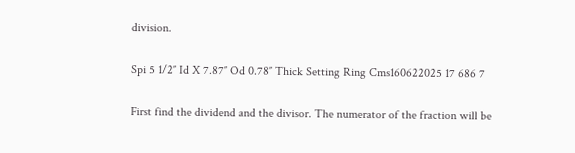division.

Spi 5 1/2″ Id X 7.87″ Od 0.78″ Thick Setting Ring Cms160622025 17 686 7

First find the dividend and the divisor. The numerator of the fraction will be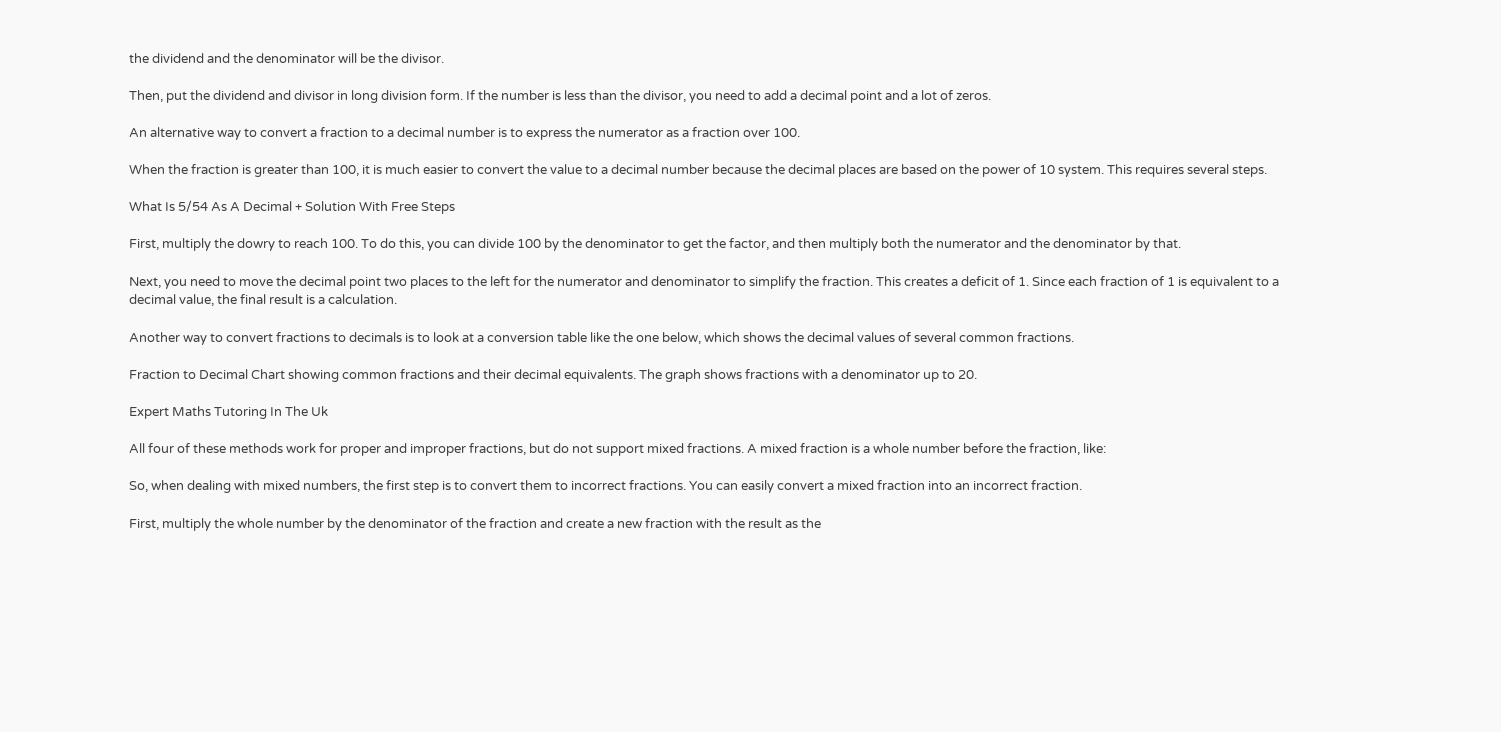the dividend and the denominator will be the divisor.

Then, put the dividend and divisor in long division form. If the number is less than the divisor, you need to add a decimal point and a lot of zeros.

An alternative way to convert a fraction to a decimal number is to express the numerator as a fraction over 100.

When the fraction is greater than 100, it is much easier to convert the value to a decimal number because the decimal places are based on the power of 10 system. This requires several steps.

What Is 5/54 As A Decimal + Solution With Free Steps

First, multiply the dowry to reach 100. To do this, you can divide 100 by the denominator to get the factor, and then multiply both the numerator and the denominator by that.

Next, you need to move the decimal point two places to the left for the numerator and denominator to simplify the fraction. This creates a deficit of 1. Since each fraction of 1 is equivalent to a decimal value, the final result is a calculation.

Another way to convert fractions to decimals is to look at a conversion table like the one below, which shows the decimal values of several common fractions.

Fraction to Decimal Chart showing common fractions and their decimal equivalents. The graph shows fractions with a denominator up to 20.

Expert Maths Tutoring In The Uk

All four of these methods work for proper and improper fractions, but do not support mixed fractions. A mixed fraction is a whole number before the fraction, like:

So, when dealing with mixed numbers, the first step is to convert them to incorrect fractions. You can easily convert a mixed fraction into an incorrect fraction.

First, multiply the whole number by the denominator of the fraction and create a new fraction with the result as the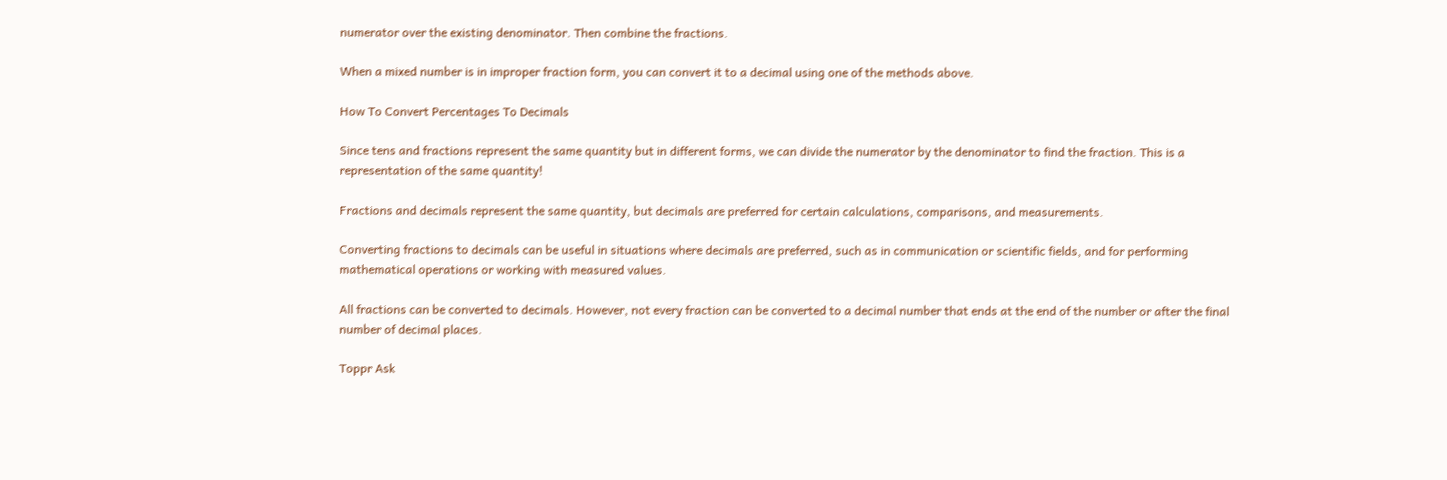numerator over the existing denominator. Then combine the fractions.

When a mixed number is in improper fraction form, you can convert it to a decimal using one of the methods above.

How To Convert Percentages To Decimals

Since tens and fractions represent the same quantity but in different forms, we can divide the numerator by the denominator to find the fraction. This is a representation of the same quantity!

Fractions and decimals represent the same quantity, but decimals are preferred for certain calculations, comparisons, and measurements.

Converting fractions to decimals can be useful in situations where decimals are preferred, such as in communication or scientific fields, and for performing mathematical operations or working with measured values.

All fractions can be converted to decimals. However, not every fraction can be converted to a decimal number that ends at the end of the number or after the final number of decimal places.

Toppr Ask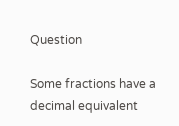Question

Some fractions have a decimal equivalent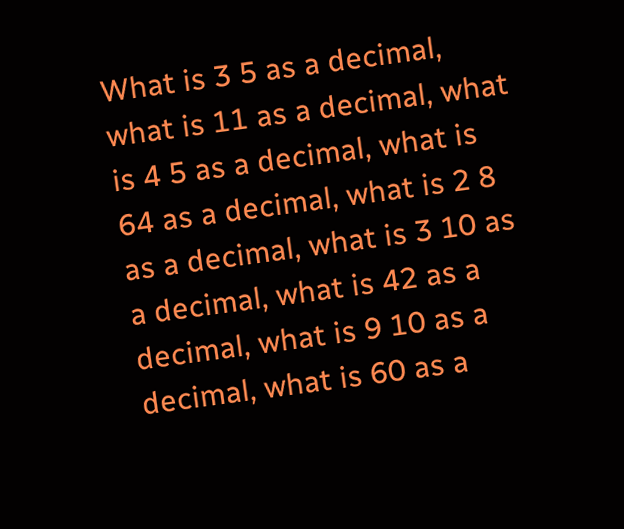What is 3 5 as a decimal, what is 11 as a decimal, what is 4 5 as a decimal, what is 64 as a decimal, what is 2 8 as a decimal, what is 3 10 as a decimal, what is 42 as a decimal, what is 9 10 as a decimal, what is 60 as a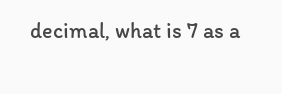decimal, what is 7 as a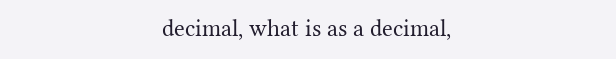decimal, what is as a decimal,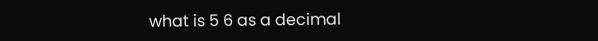what is 5 6 as a decimal